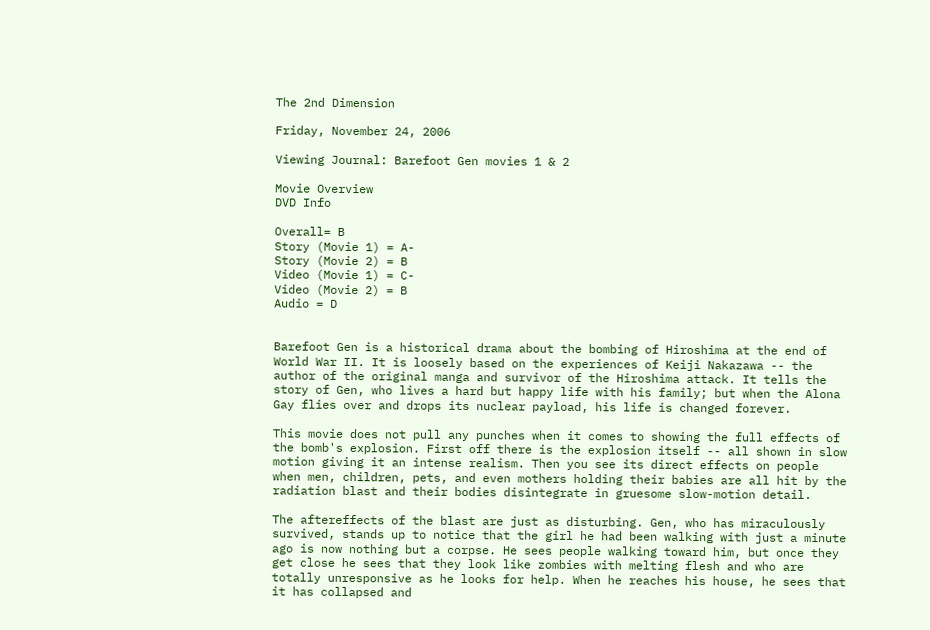The 2nd Dimension

Friday, November 24, 2006

Viewing Journal: Barefoot Gen movies 1 & 2

Movie Overview
DVD Info

Overall= B
Story (Movie 1) = A-
Story (Movie 2) = B
Video (Movie 1) = C-
Video (Movie 2) = B
Audio = D


Barefoot Gen is a historical drama about the bombing of Hiroshima at the end of World War II. It is loosely based on the experiences of Keiji Nakazawa -- the author of the original manga and survivor of the Hiroshima attack. It tells the story of Gen, who lives a hard but happy life with his family; but when the Alona Gay flies over and drops its nuclear payload, his life is changed forever.

This movie does not pull any punches when it comes to showing the full effects of the bomb's explosion. First off there is the explosion itself -- all shown in slow motion giving it an intense realism. Then you see its direct effects on people when men, children, pets, and even mothers holding their babies are all hit by the radiation blast and their bodies disintegrate in gruesome slow-motion detail.

The aftereffects of the blast are just as disturbing. Gen, who has miraculously survived, stands up to notice that the girl he had been walking with just a minute ago is now nothing but a corpse. He sees people walking toward him, but once they get close he sees that they look like zombies with melting flesh and who are totally unresponsive as he looks for help. When he reaches his house, he sees that it has collapsed and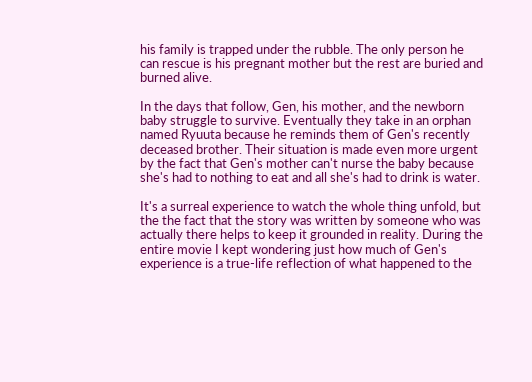his family is trapped under the rubble. The only person he can rescue is his pregnant mother but the rest are buried and burned alive.

In the days that follow, Gen, his mother, and the newborn baby struggle to survive. Eventually they take in an orphan named Ryuuta because he reminds them of Gen's recently deceased brother. Their situation is made even more urgent by the fact that Gen's mother can't nurse the baby because she's had to nothing to eat and all she's had to drink is water.

It's a surreal experience to watch the whole thing unfold, but the the fact that the story was written by someone who was actually there helps to keep it grounded in reality. During the entire movie I kept wondering just how much of Gen's experience is a true-life reflection of what happened to the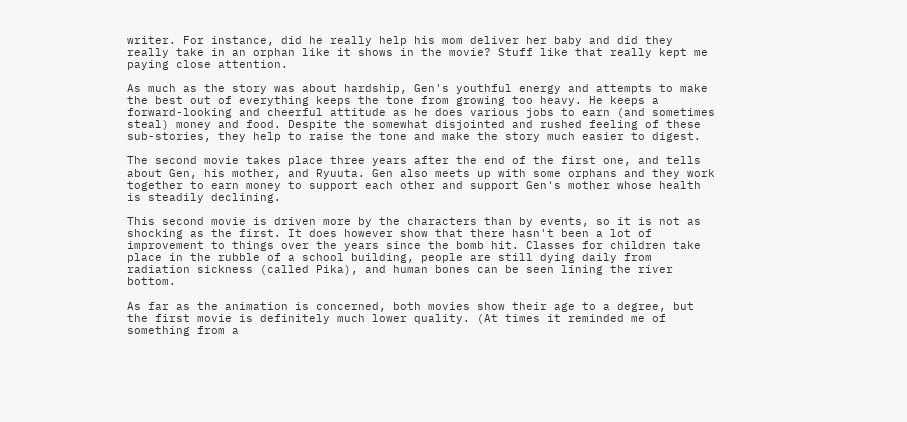writer. For instance, did he really help his mom deliver her baby and did they really take in an orphan like it shows in the movie? Stuff like that really kept me paying close attention.

As much as the story was about hardship, Gen's youthful energy and attempts to make the best out of everything keeps the tone from growing too heavy. He keeps a forward-looking and cheerful attitude as he does various jobs to earn (and sometimes steal) money and food. Despite the somewhat disjointed and rushed feeling of these sub-stories, they help to raise the tone and make the story much easier to digest.

The second movie takes place three years after the end of the first one, and tells about Gen, his mother, and Ryuuta. Gen also meets up with some orphans and they work together to earn money to support each other and support Gen's mother whose health is steadily declining.

This second movie is driven more by the characters than by events, so it is not as shocking as the first. It does however show that there hasn't been a lot of improvement to things over the years since the bomb hit. Classes for children take place in the rubble of a school building, people are still dying daily from radiation sickness (called Pika), and human bones can be seen lining the river bottom.

As far as the animation is concerned, both movies show their age to a degree, but the first movie is definitely much lower quality. (At times it reminded me of something from a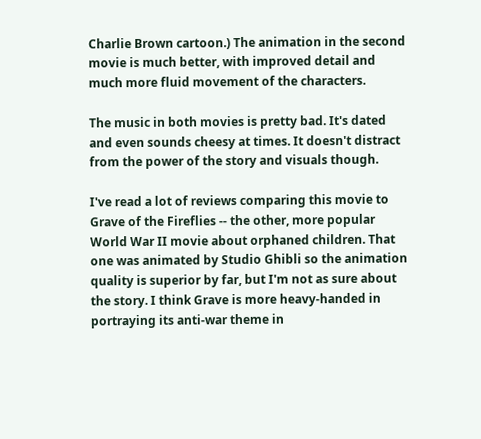Charlie Brown cartoon.) The animation in the second movie is much better, with improved detail and much more fluid movement of the characters.

The music in both movies is pretty bad. It's dated and even sounds cheesy at times. It doesn't distract from the power of the story and visuals though.

I've read a lot of reviews comparing this movie to Grave of the Fireflies -- the other, more popular World War II movie about orphaned children. That one was animated by Studio Ghibli so the animation quality is superior by far, but I'm not as sure about the story. I think Grave is more heavy-handed in portraying its anti-war theme in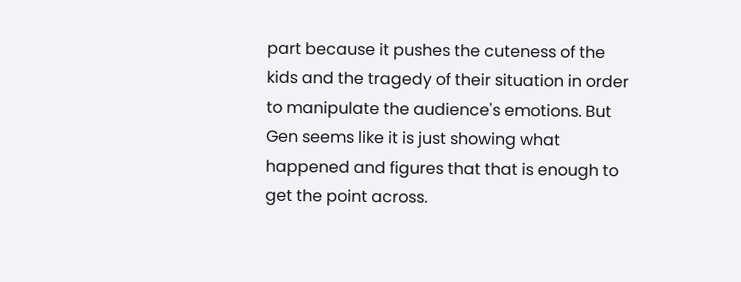part because it pushes the cuteness of the kids and the tragedy of their situation in order to manipulate the audience's emotions. But Gen seems like it is just showing what happened and figures that that is enough to get the point across.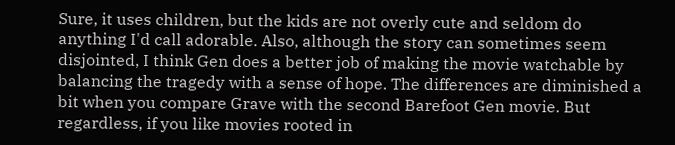Sure, it uses children, but the kids are not overly cute and seldom do anything I'd call adorable. Also, although the story can sometimes seem disjointed, I think Gen does a better job of making the movie watchable by balancing the tragedy with a sense of hope. The differences are diminished a bit when you compare Grave with the second Barefoot Gen movie. But regardless, if you like movies rooted in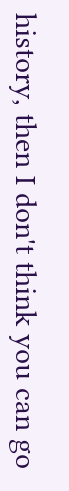history, then I don't think you can go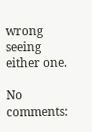wrong seeing either one.

No comments: